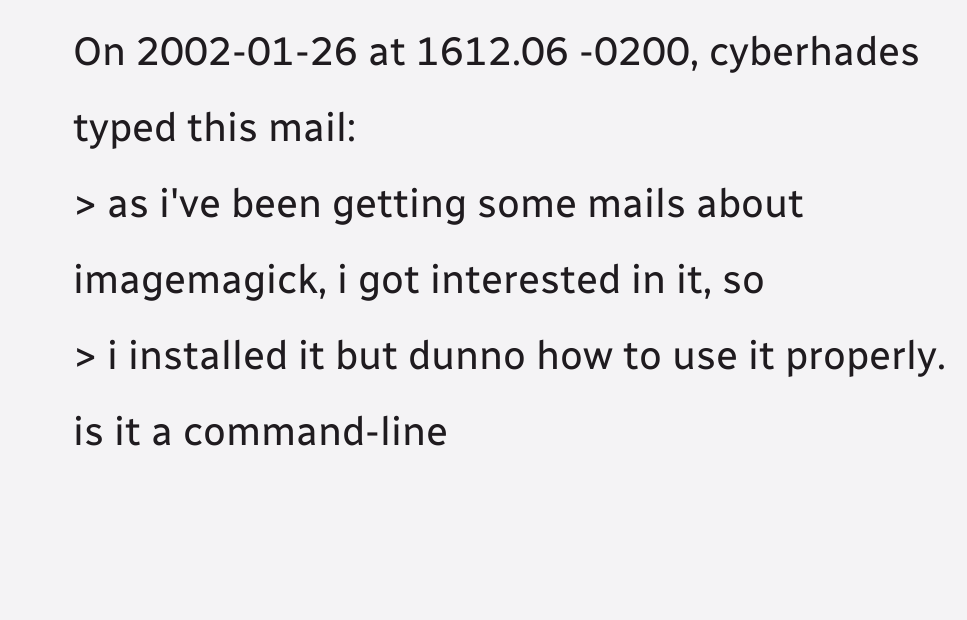On 2002-01-26 at 1612.06 -0200, cyberhades typed this mail:
> as i've been getting some mails about imagemagick, i got interested in it, so
> i installed it but dunno how to use it properly. is it a command-line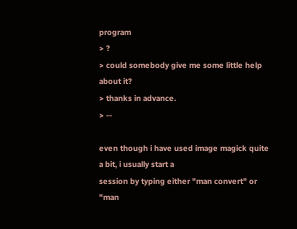program
> ?
> could somebody give me some little help about it?
> thanks in advance.
> --

even though i have used image magick quite a bit, i usually start a
session by typing either "man convert" or "man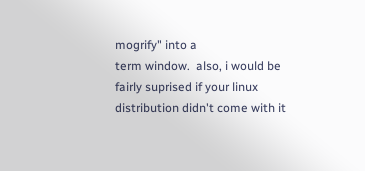mogrify" into a
term window.  also, i would be fairly suprised if your linux
distribution didn't come with it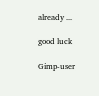already ...

good luck

Gimp-user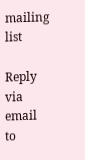mailing list

Reply via email to